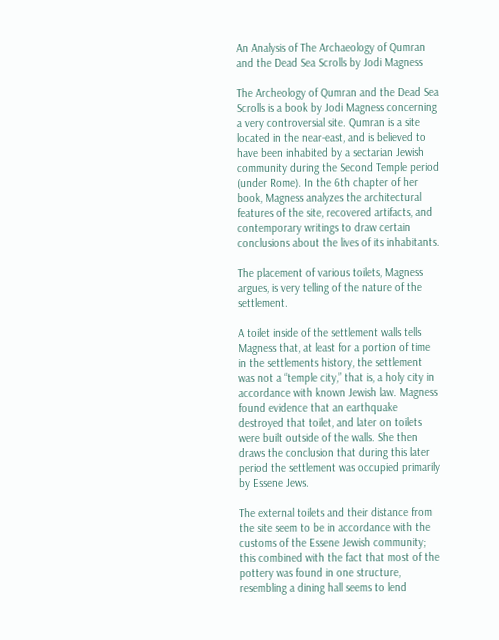An Analysis of The Archaeology of Qumran and the Dead Sea Scrolls by Jodi Magness

The Archeology of Qumran and the Dead Sea Scrolls is a book by Jodi Magness concerning a very controversial site. Qumran is a site located in the near-east, and is believed to have been inhabited by a sectarian Jewish community during the Second Temple period (under Rome). In the 6th chapter of her book, Magness analyzes the architectural features of the site, recovered artifacts, and contemporary writings to draw certain conclusions about the lives of its inhabitants.

The placement of various toilets, Magness argues, is very telling of the nature of the settlement.

A toilet inside of the settlement walls tells Magness that, at least for a portion of time in the settlements history, the settlement was not a “temple city,” that is, a holy city in accordance with known Jewish law. Magness found evidence that an earthquake destroyed that toilet, and later on toilets were built outside of the walls. She then draws the conclusion that during this later period the settlement was occupied primarily by Essene Jews.

The external toilets and their distance from the site seem to be in accordance with the customs of the Essene Jewish community; this combined with the fact that most of the pottery was found in one structure, resembling a dining hall seems to lend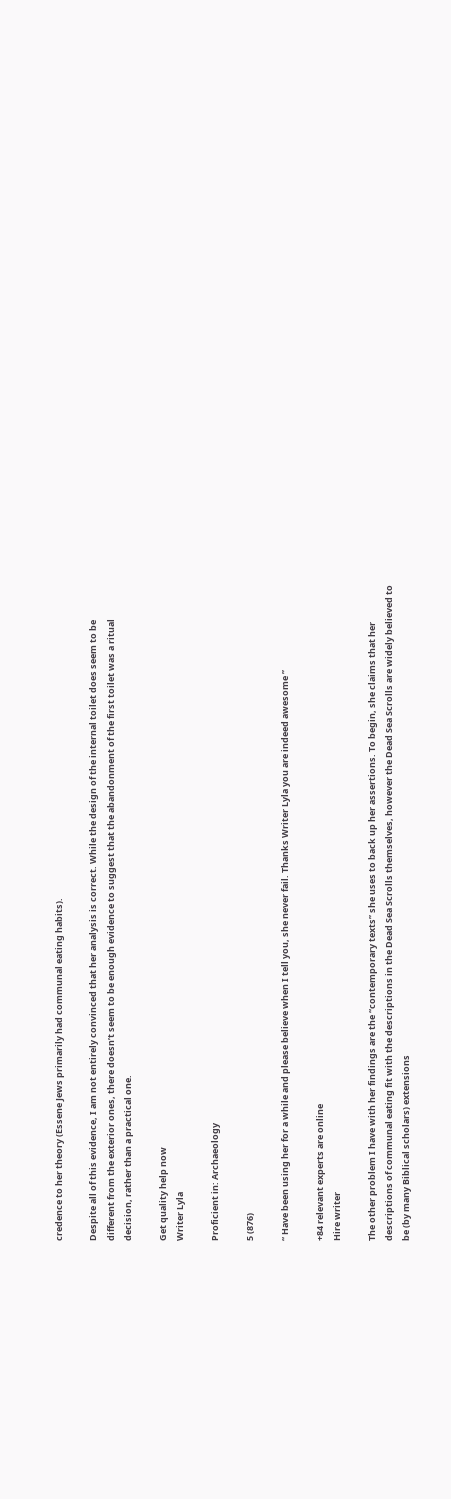credence to her theory (Essene Jews primarily had communal eating habits).

Despite all of this evidence, I am not entirely convinced that her analysis is correct. While the design of the internal toilet does seem to be different from the exterior ones, there doesn’t seem to be enough evidence to suggest that the abandonment of the first toilet was a ritual decision, rather than a practical one.

Get quality help now
Writer Lyla

Proficient in: Archaeology

5 (876)

“ Have been using her for a while and please believe when I tell you, she never fail. Thanks Writer Lyla you are indeed awesome ”

+84 relevant experts are online
Hire writer

The other problem I have with her findings are the “contemporary texts” she uses to back up her assertions. To begin, she claims that her descriptions of communal eating fit with the descriptions in the Dead Sea Scrolls themselves, however the Dead Sea Scrolls are widely believed to be (by many Biblical scholars) extensions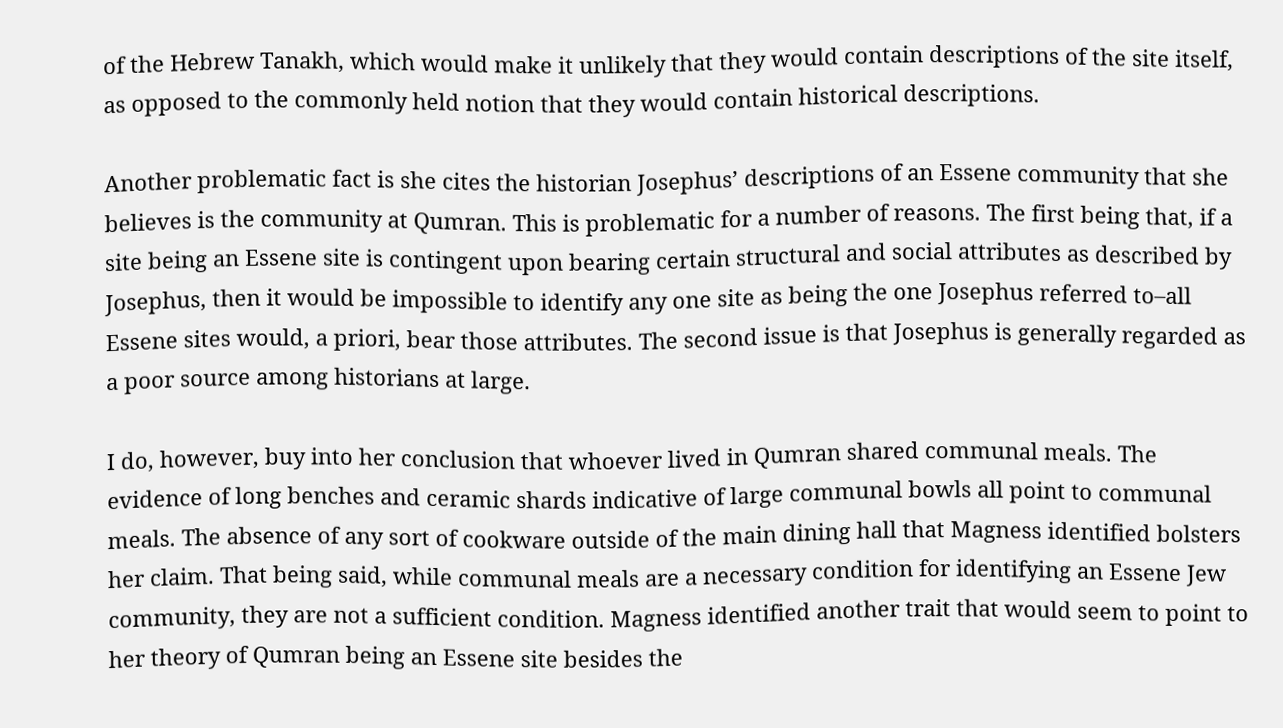of the Hebrew Tanakh, which would make it unlikely that they would contain descriptions of the site itself, as opposed to the commonly held notion that they would contain historical descriptions.

Another problematic fact is she cites the historian Josephus’ descriptions of an Essene community that she believes is the community at Qumran. This is problematic for a number of reasons. The first being that, if a site being an Essene site is contingent upon bearing certain structural and social attributes as described by Josephus, then it would be impossible to identify any one site as being the one Josephus referred to–all Essene sites would, a priori, bear those attributes. The second issue is that Josephus is generally regarded as a poor source among historians at large.

I do, however, buy into her conclusion that whoever lived in Qumran shared communal meals. The evidence of long benches and ceramic shards indicative of large communal bowls all point to communal meals. The absence of any sort of cookware outside of the main dining hall that Magness identified bolsters her claim. That being said, while communal meals are a necessary condition for identifying an Essene Jew community, they are not a sufficient condition. Magness identified another trait that would seem to point to her theory of Qumran being an Essene site besides the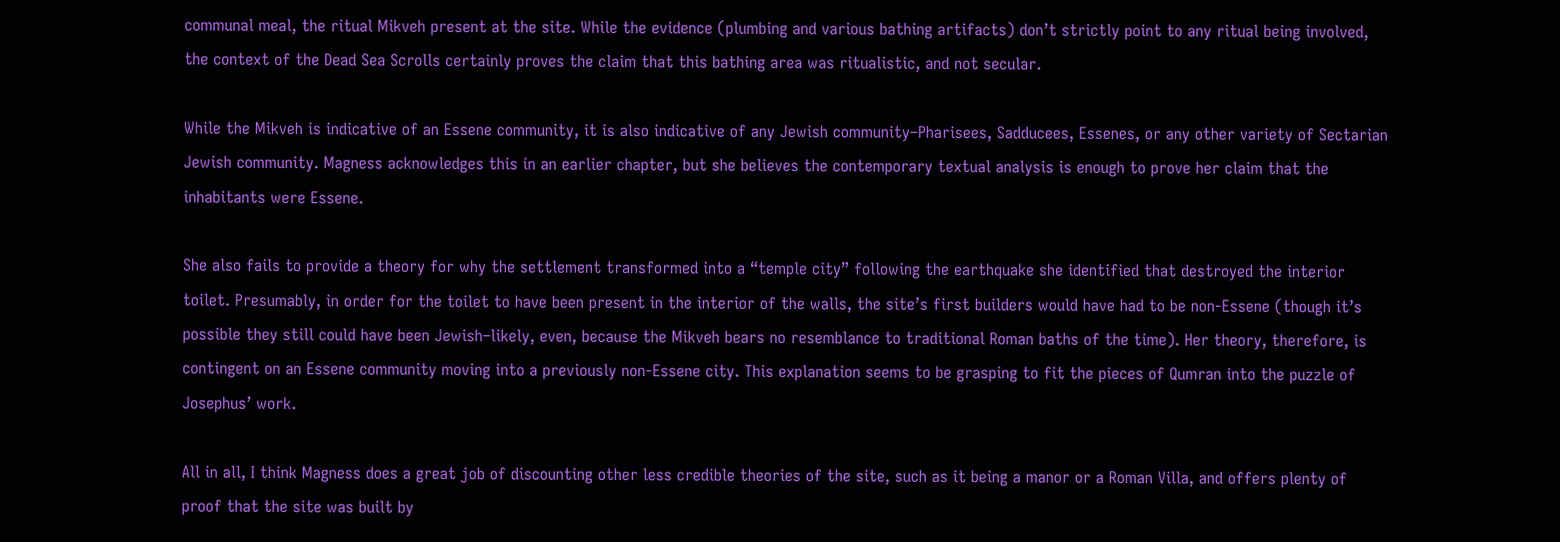communal meal, the ritual Mikveh present at the site. While the evidence (plumbing and various bathing artifacts) don’t strictly point to any ritual being involved, the context of the Dead Sea Scrolls certainly proves the claim that this bathing area was ritualistic, and not secular.

While the Mikveh is indicative of an Essene community, it is also indicative of any Jewish community–Pharisees, Sadducees, Essenes, or any other variety of Sectarian Jewish community. Magness acknowledges this in an earlier chapter, but she believes the contemporary textual analysis is enough to prove her claim that the inhabitants were Essene.

She also fails to provide a theory for why the settlement transformed into a “temple city” following the earthquake she identified that destroyed the interior toilet. Presumably, in order for the toilet to have been present in the interior of the walls, the site’s first builders would have had to be non-Essene (though it’s possible they still could have been Jewish–likely, even, because the Mikveh bears no resemblance to traditional Roman baths of the time). Her theory, therefore, is contingent on an Essene community moving into a previously non-Essene city. This explanation seems to be grasping to fit the pieces of Qumran into the puzzle of Josephus’ work.

All in all, I think Magness does a great job of discounting other less credible theories of the site, such as it being a manor or a Roman Villa, and offers plenty of proof that the site was built by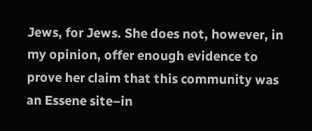Jews, for Jews. She does not, however, in my opinion, offer enough evidence to prove her claim that this community was an Essene site–in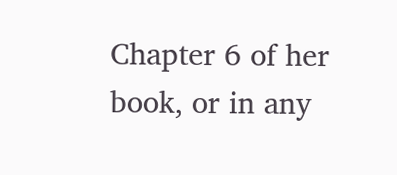Chapter 6 of her book, or in any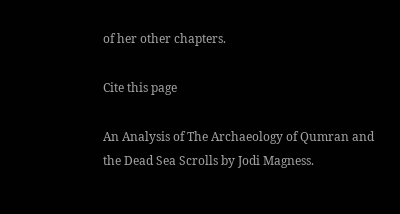of her other chapters.

Cite this page

An Analysis of The Archaeology of Qumran and the Dead Sea Scrolls by Jodi Magness.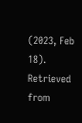(2023, Feb 18). Retrieved from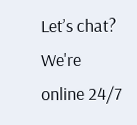Let’s chat?  We're online 24/7